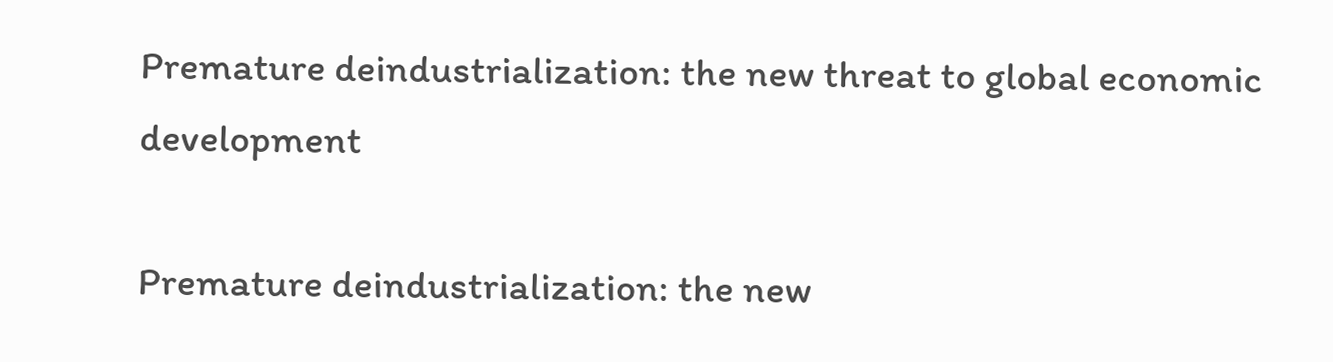Premature deindustrialization: the new threat to global economic development

Premature deindustrialization: the new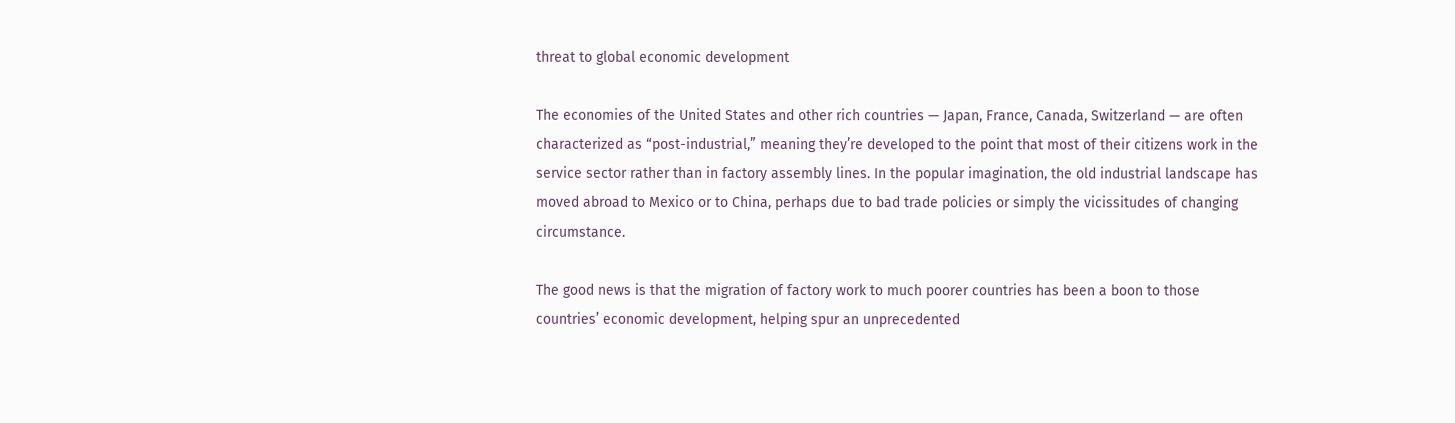threat to global economic development

The economies of the United States and other rich countries — Japan, France, Canada, Switzerland — are often characterized as “post-industrial,” meaning they’re developed to the point that most of their citizens work in the service sector rather than in factory assembly lines. In the popular imagination, the old industrial landscape has moved abroad to Mexico or to China, perhaps due to bad trade policies or simply the vicissitudes of changing circumstance.

The good news is that the migration of factory work to much poorer countries has been a boon to those countries’ economic development, helping spur an unprecedented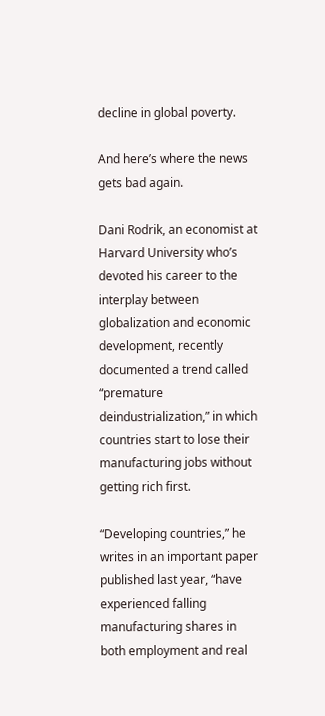decline in global poverty.

And here’s where the news gets bad again.

Dani Rodrik, an economist at Harvard University who’s devoted his career to the interplay between globalization and economic development, recently documented a trend called “premature deindustrialization,” in which countries start to lose their manufacturing jobs without getting rich first.

“Developing countries,” he writes in an important paper published last year, “have experienced falling manufacturing shares in both employment and real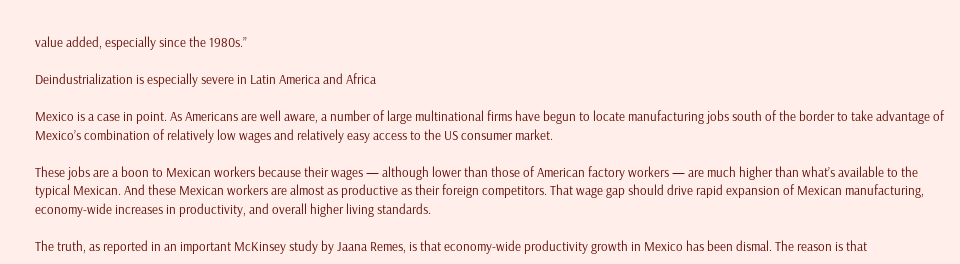value added, especially since the 1980s.”

Deindustrialization is especially severe in Latin America and Africa

Mexico is a case in point. As Americans are well aware, a number of large multinational firms have begun to locate manufacturing jobs south of the border to take advantage of Mexico’s combination of relatively low wages and relatively easy access to the US consumer market.

These jobs are a boon to Mexican workers because their wages — although lower than those of American factory workers — are much higher than what’s available to the typical Mexican. And these Mexican workers are almost as productive as their foreign competitors. That wage gap should drive rapid expansion of Mexican manufacturing, economy-wide increases in productivity, and overall higher living standards.

The truth, as reported in an important McKinsey study by Jaana Remes, is that economy-wide productivity growth in Mexico has been dismal. The reason is that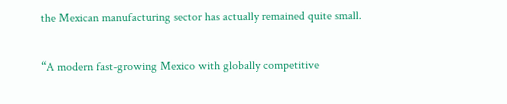the Mexican manufacturing sector has actually remained quite small.

“A modern fast-growing Mexico with globally competitive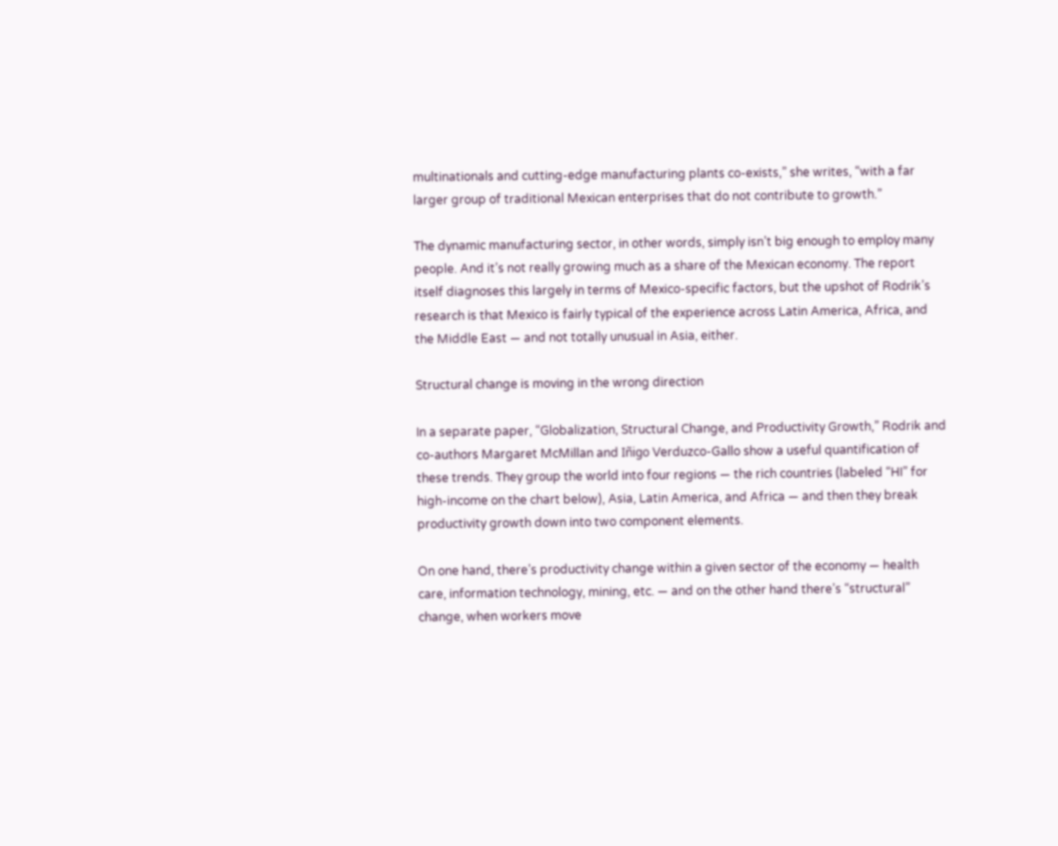multinationals and cutting-edge manufacturing plants co-exists,” she writes, “with a far larger group of traditional Mexican enterprises that do not contribute to growth.”

The dynamic manufacturing sector, in other words, simply isn’t big enough to employ many people. And it’s not really growing much as a share of the Mexican economy. The report itself diagnoses this largely in terms of Mexico-specific factors, but the upshot of Rodrik’s research is that Mexico is fairly typical of the experience across Latin America, Africa, and the Middle East — and not totally unusual in Asia, either.

Structural change is moving in the wrong direction

In a separate paper, “Globalization, Structural Change, and Productivity Growth,” Rodrik and co-authors Margaret McMillan and Iñigo Verduzco-Gallo show a useful quantification of these trends. They group the world into four regions — the rich countries (labeled “HI” for high-income on the chart below), Asia, Latin America, and Africa — and then they break productivity growth down into two component elements.

On one hand, there’s productivity change within a given sector of the economy — health care, information technology, mining, etc. — and on the other hand there’s “structural” change, when workers move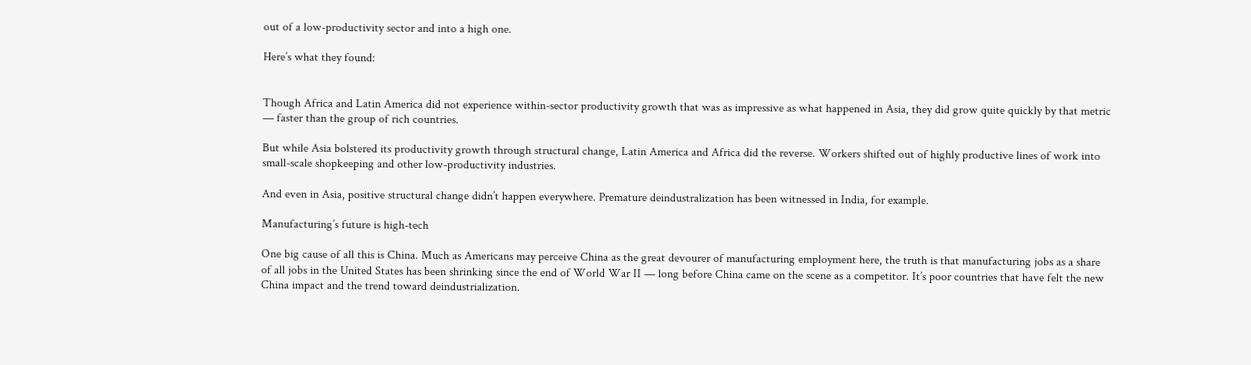out of a low-productivity sector and into a high one.

Here’s what they found:


Though Africa and Latin America did not experience within-sector productivity growth that was as impressive as what happened in Asia, they did grow quite quickly by that metric — faster than the group of rich countries.

But while Asia bolstered its productivity growth through structural change, Latin America and Africa did the reverse. Workers shifted out of highly productive lines of work into small-scale shopkeeping and other low-productivity industries.

And even in Asia, positive structural change didn’t happen everywhere. Premature deindustralization has been witnessed in India, for example.

Manufacturing’s future is high-tech

One big cause of all this is China. Much as Americans may perceive China as the great devourer of manufacturing employment here, the truth is that manufacturing jobs as a share of all jobs in the United States has been shrinking since the end of World War II — long before China came on the scene as a competitor. It’s poor countries that have felt the new China impact and the trend toward deindustrialization.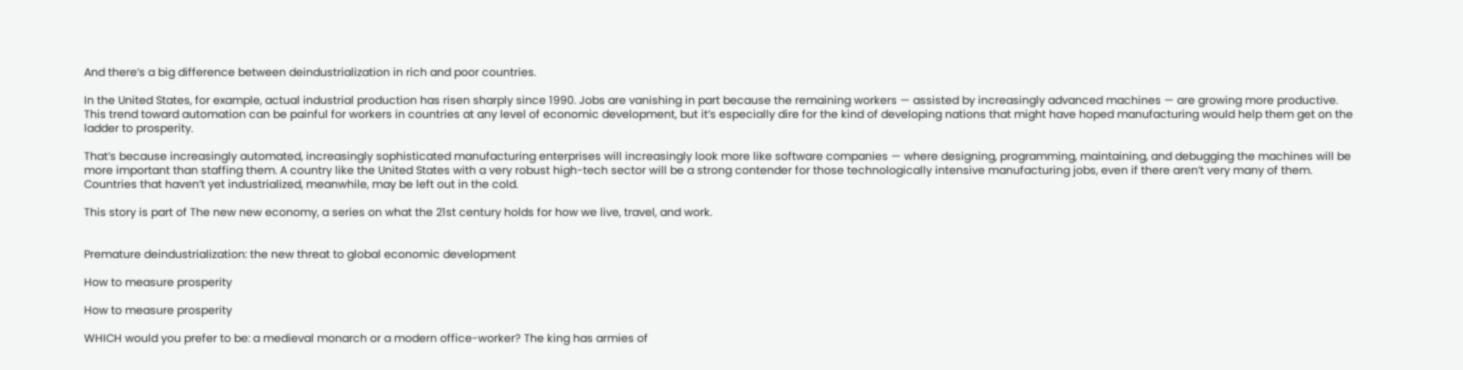And there’s a big difference between deindustrialization in rich and poor countries.

In the United States, for example, actual industrial production has risen sharply since 1990. Jobs are vanishing in part because the remaining workers — assisted by increasingly advanced machines — are growing more productive. This trend toward automation can be painful for workers in countries at any level of economic development, but it’s especially dire for the kind of developing nations that might have hoped manufacturing would help them get on the ladder to prosperity.

That’s because increasingly automated, increasingly sophisticated manufacturing enterprises will increasingly look more like software companies — where designing, programming, maintaining, and debugging the machines will be more important than staffing them. A country like the United States with a very robust high-tech sector will be a strong contender for those technologically intensive manufacturing jobs, even if there aren’t very many of them. Countries that haven’t yet industrialized, meanwhile, may be left out in the cold.

This story is part of The new new economy, a series on what the 21st century holds for how we live, travel, and work.


Premature deindustrialization: the new threat to global economic development

How to measure prosperity

How to measure prosperity

WHICH would you prefer to be: a medieval monarch or a modern office-worker? The king has armies of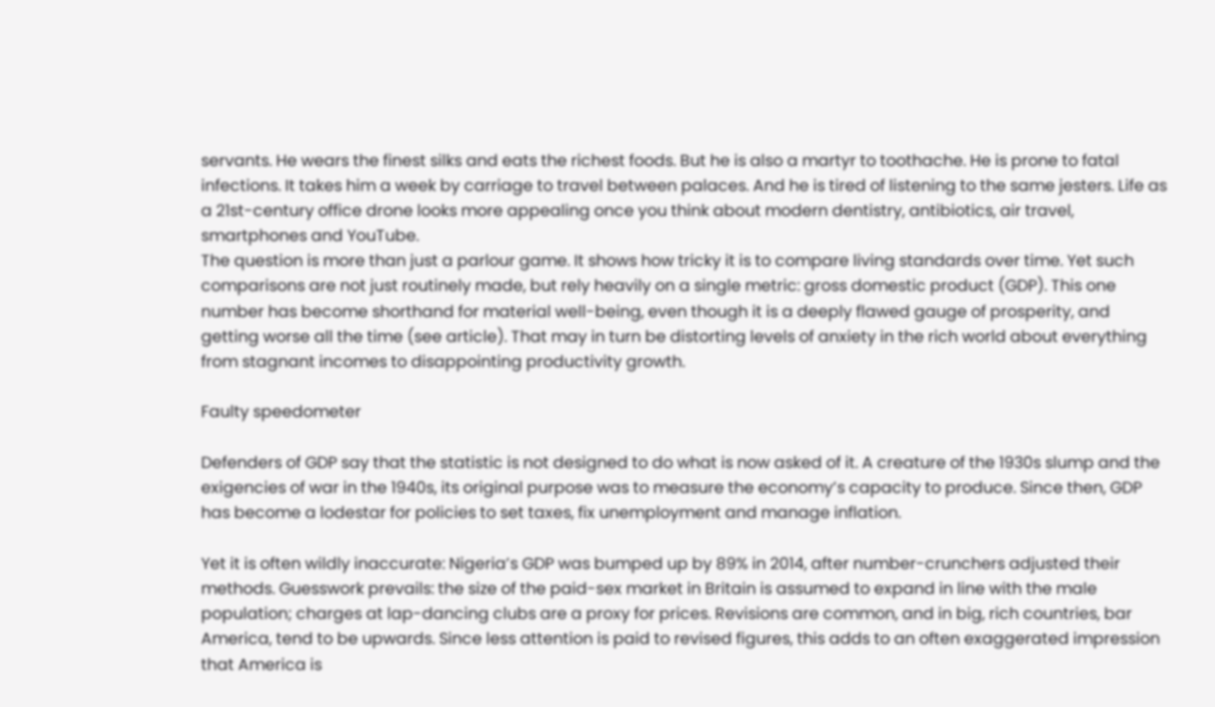servants. He wears the finest silks and eats the richest foods. But he is also a martyr to toothache. He is prone to fatal infections. It takes him a week by carriage to travel between palaces. And he is tired of listening to the same jesters. Life as a 21st-century office drone looks more appealing once you think about modern dentistry, antibiotics, air travel, smartphones and YouTube.
The question is more than just a parlour game. It shows how tricky it is to compare living standards over time. Yet such comparisons are not just routinely made, but rely heavily on a single metric: gross domestic product (GDP). This one number has become shorthand for material well-being, even though it is a deeply flawed gauge of prosperity, and getting worse all the time (see article). That may in turn be distorting levels of anxiety in the rich world about everything from stagnant incomes to disappointing productivity growth.

Faulty speedometer

Defenders of GDP say that the statistic is not designed to do what is now asked of it. A creature of the 1930s slump and the exigencies of war in the 1940s, its original purpose was to measure the economy’s capacity to produce. Since then, GDP has become a lodestar for policies to set taxes, fix unemployment and manage inflation.

Yet it is often wildly inaccurate: Nigeria’s GDP was bumped up by 89% in 2014, after number-crunchers adjusted their methods. Guesswork prevails: the size of the paid-sex market in Britain is assumed to expand in line with the male population; charges at lap-dancing clubs are a proxy for prices. Revisions are common, and in big, rich countries, bar America, tend to be upwards. Since less attention is paid to revised figures, this adds to an often exaggerated impression that America is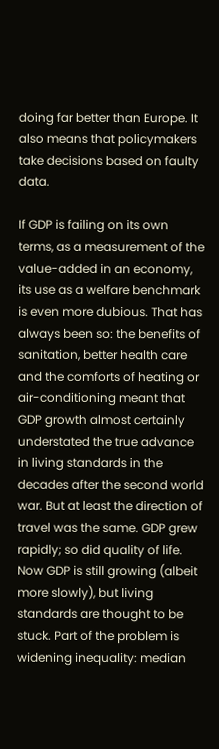doing far better than Europe. It also means that policymakers take decisions based on faulty data.

If GDP is failing on its own terms, as a measurement of the value-added in an economy, its use as a welfare benchmark is even more dubious. That has always been so: the benefits of sanitation, better health care and the comforts of heating or air-conditioning meant that GDP growth almost certainly understated the true advance in living standards in the decades after the second world war. But at least the direction of travel was the same. GDP grew rapidly; so did quality of life. Now GDP is still growing (albeit more slowly), but living standards are thought to be stuck. Part of the problem is widening inequality: median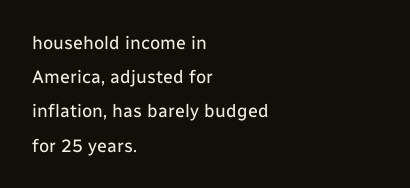household income in America, adjusted for inflation, has barely budged for 25 years.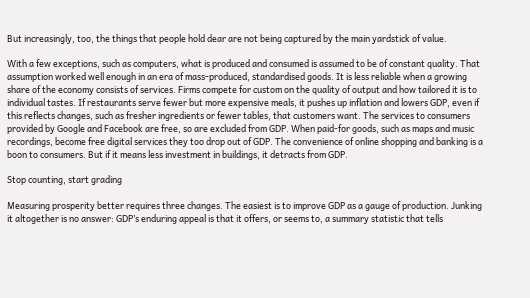But increasingly, too, the things that people hold dear are not being captured by the main yardstick of value.

With a few exceptions, such as computers, what is produced and consumed is assumed to be of constant quality. That assumption worked well enough in an era of mass-produced, standardised goods. It is less reliable when a growing share of the economy consists of services. Firms compete for custom on the quality of output and how tailored it is to individual tastes. If restaurants serve fewer but more expensive meals, it pushes up inflation and lowers GDP, even if this reflects changes, such as fresher ingredients or fewer tables, that customers want. The services to consumers provided by Google and Facebook are free, so are excluded from GDP. When paid-for goods, such as maps and music recordings, become free digital services they too drop out of GDP. The convenience of online shopping and banking is a boon to consumers. But if it means less investment in buildings, it detracts from GDP.

Stop counting, start grading

Measuring prosperity better requires three changes. The easiest is to improve GDP as a gauge of production. Junking it altogether is no answer: GDP’s enduring appeal is that it offers, or seems to, a summary statistic that tells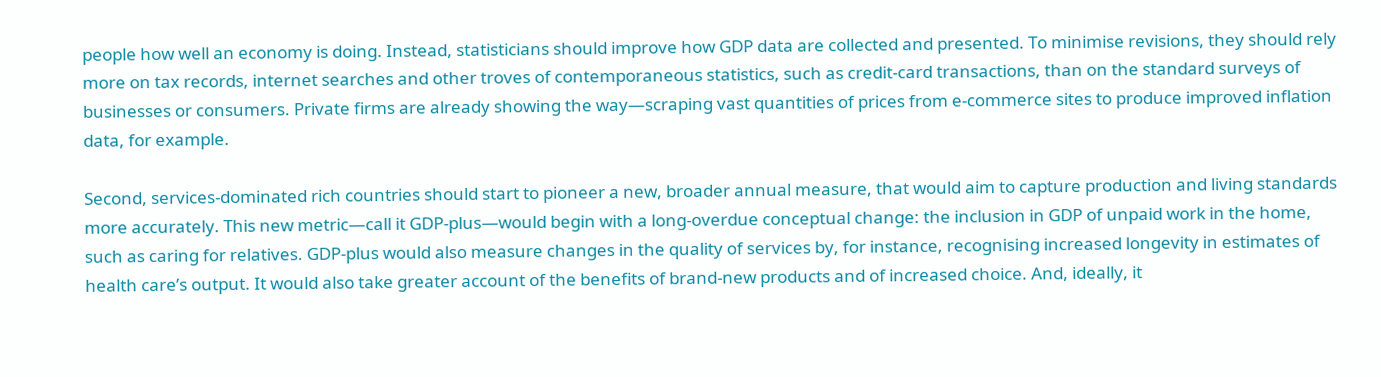people how well an economy is doing. Instead, statisticians should improve how GDP data are collected and presented. To minimise revisions, they should rely more on tax records, internet searches and other troves of contemporaneous statistics, such as credit-card transactions, than on the standard surveys of businesses or consumers. Private firms are already showing the way—scraping vast quantities of prices from e-commerce sites to produce improved inflation data, for example.

Second, services-dominated rich countries should start to pioneer a new, broader annual measure, that would aim to capture production and living standards more accurately. This new metric—call it GDP-plus—would begin with a long-overdue conceptual change: the inclusion in GDP of unpaid work in the home, such as caring for relatives. GDP-plus would also measure changes in the quality of services by, for instance, recognising increased longevity in estimates of health care’s output. It would also take greater account of the benefits of brand-new products and of increased choice. And, ideally, it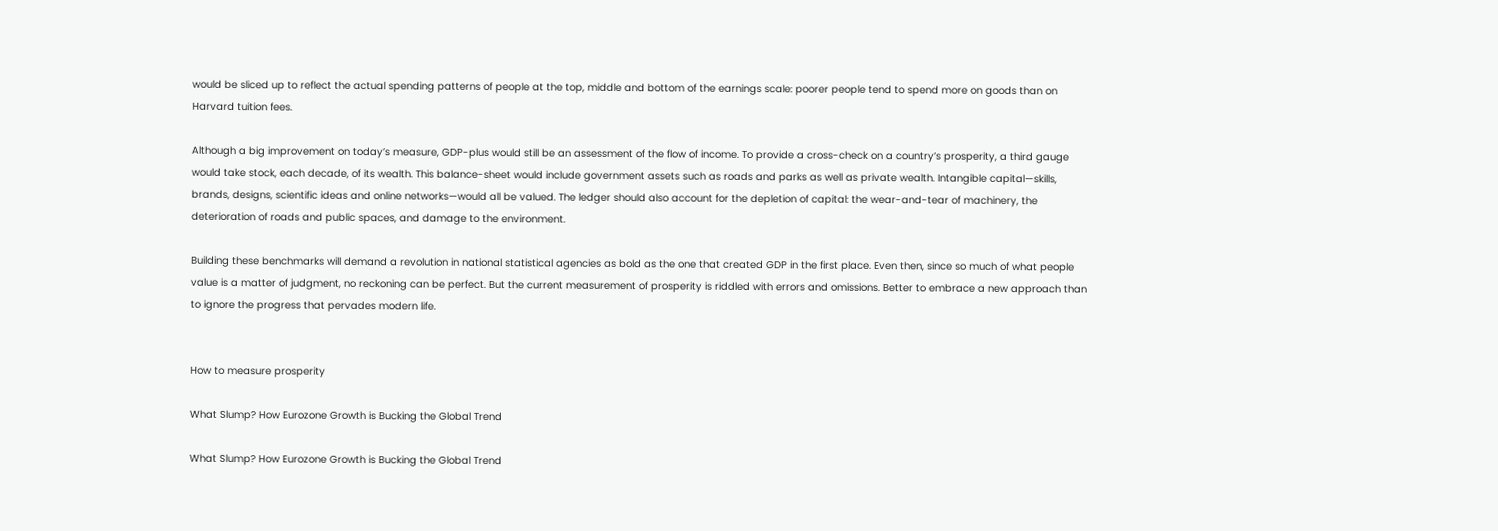would be sliced up to reflect the actual spending patterns of people at the top, middle and bottom of the earnings scale: poorer people tend to spend more on goods than on Harvard tuition fees.

Although a big improvement on today’s measure, GDP-plus would still be an assessment of the flow of income. To provide a cross-check on a country’s prosperity, a third gauge would take stock, each decade, of its wealth. This balance-sheet would include government assets such as roads and parks as well as private wealth. Intangible capital—skills, brands, designs, scientific ideas and online networks—would all be valued. The ledger should also account for the depletion of capital: the wear-and-tear of machinery, the deterioration of roads and public spaces, and damage to the environment.

Building these benchmarks will demand a revolution in national statistical agencies as bold as the one that created GDP in the first place. Even then, since so much of what people value is a matter of judgment, no reckoning can be perfect. But the current measurement of prosperity is riddled with errors and omissions. Better to embrace a new approach than to ignore the progress that pervades modern life.


How to measure prosperity

What Slump? How Eurozone Growth is Bucking the Global Trend

What Slump? How Eurozone Growth is Bucking the Global Trend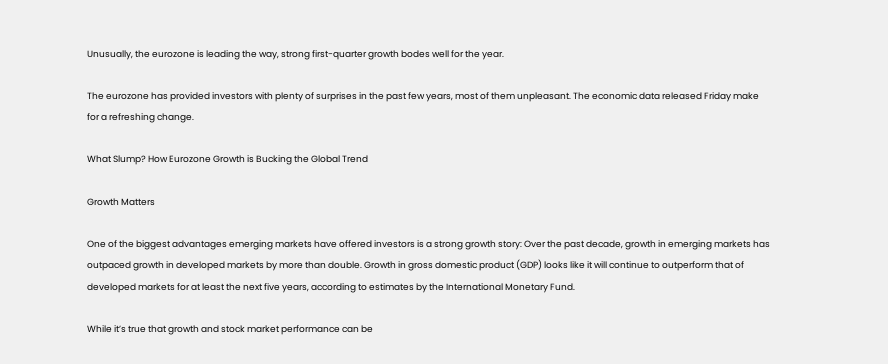Unusually, the eurozone is leading the way, strong first-quarter growth bodes well for the year.

The eurozone has provided investors with plenty of surprises in the past few years, most of them unpleasant. The economic data released Friday make for a refreshing change.

What Slump? How Eurozone Growth is Bucking the Global Trend

Growth Matters

One of the biggest advantages emerging markets have offered investors is a strong growth story: Over the past decade, growth in emerging markets has outpaced growth in developed markets by more than double. Growth in gross domestic product (GDP) looks like it will continue to outperform that of developed markets for at least the next five years, according to estimates by the International Monetary Fund.

While it’s true that growth and stock market performance can be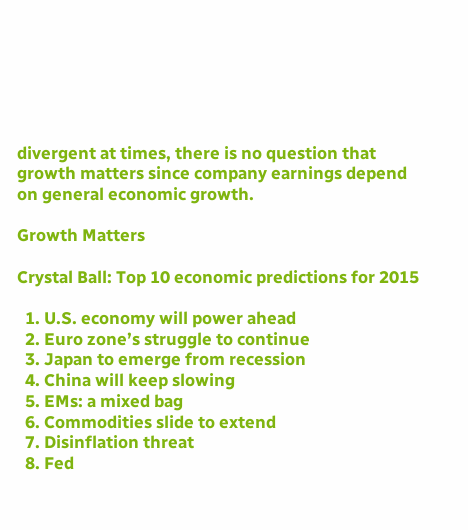divergent at times, there is no question that growth matters since company earnings depend on general economic growth.

Growth Matters

Crystal Ball: Top 10 economic predictions for 2015

  1. U.S. economy will power ahead
  2. Euro zone’s struggle to continue
  3. Japan to emerge from recession
  4. China will keep slowing
  5. EMs: a mixed bag
  6. Commodities slide to extend
  7. Disinflation threat
  8. Fed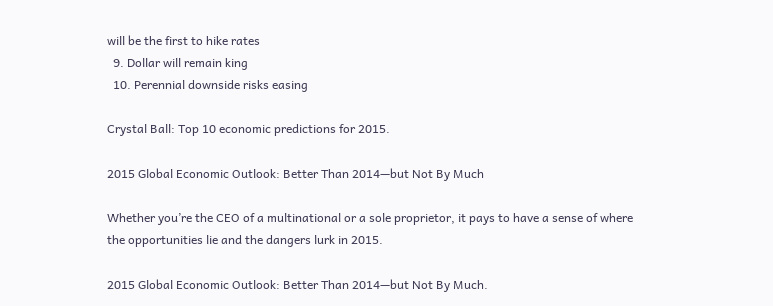will be the first to hike rates
  9. Dollar will remain king
  10. Perennial downside risks easing

Crystal Ball: Top 10 economic predictions for 2015.

2015 Global Economic Outlook: Better Than 2014—but Not By Much

Whether you’re the CEO of a multinational or a sole proprietor, it pays to have a sense of where the opportunities lie and the dangers lurk in 2015.

2015 Global Economic Outlook: Better Than 2014—but Not By Much.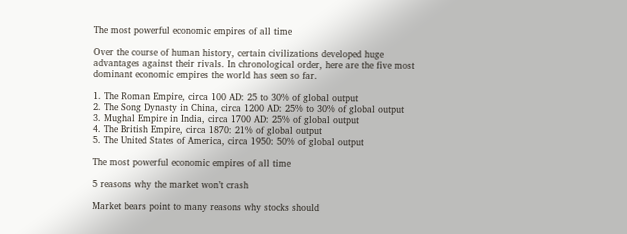The most powerful economic empires of all time

Over the course of human history, certain civilizations developed huge advantages against their rivals. In chronological order, here are the five most dominant economic empires the world has seen so far.

1. The Roman Empire, circa 100 AD: 25 to 30% of global output
2. The Song Dynasty in China, circa 1200 AD: 25% to 30% of global output
3. Mughal Empire in India, circa 1700 AD: 25% of global output
4. The British Empire, circa 1870: 21% of global output
5. The United States of America, circa 1950: 50% of global output

The most powerful economic empires of all time

5 reasons why the market won’t crash

Market bears point to many reasons why stocks should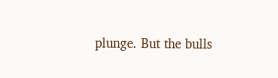plunge. But the bulls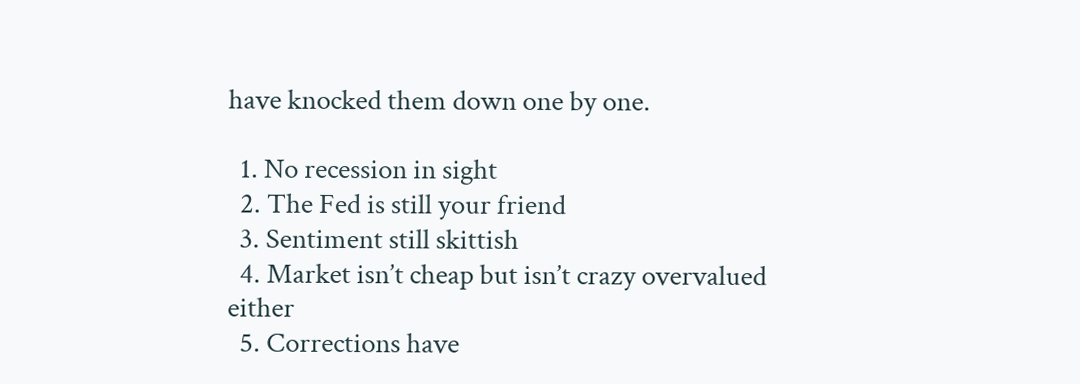have knocked them down one by one.

  1. No recession in sight
  2. The Fed is still your friend
  3. Sentiment still skittish
  4. Market isn’t cheap but isn’t crazy overvalued either
  5. Corrections have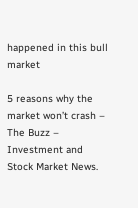happened in this bull market

5 reasons why the market won’t crash – The Buzz – Investment and Stock Market News.